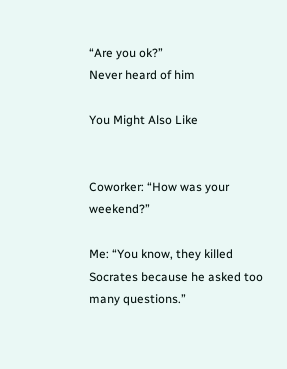“Are you ok?”
Never heard of him

You Might Also Like


Coworker: “How was your weekend?”

Me: “You know, they killed Socrates because he asked too many questions.”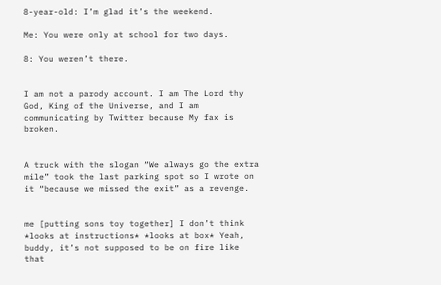8-year-old: I’m glad it’s the weekend.

Me: You were only at school for two days.

8: You weren’t there.


I am not a parody account. I am The Lord thy God, King of the Universe, and I am communicating by Twitter because My fax is broken.


A truck with the slogan “We always go the extra mile” took the last parking spot so I wrote on it “because we missed the exit” as a revenge.


me [putting sons toy together] I don’t think *looks at instructions* *looks at box* Yeah, buddy, it’s not supposed to be on fire like that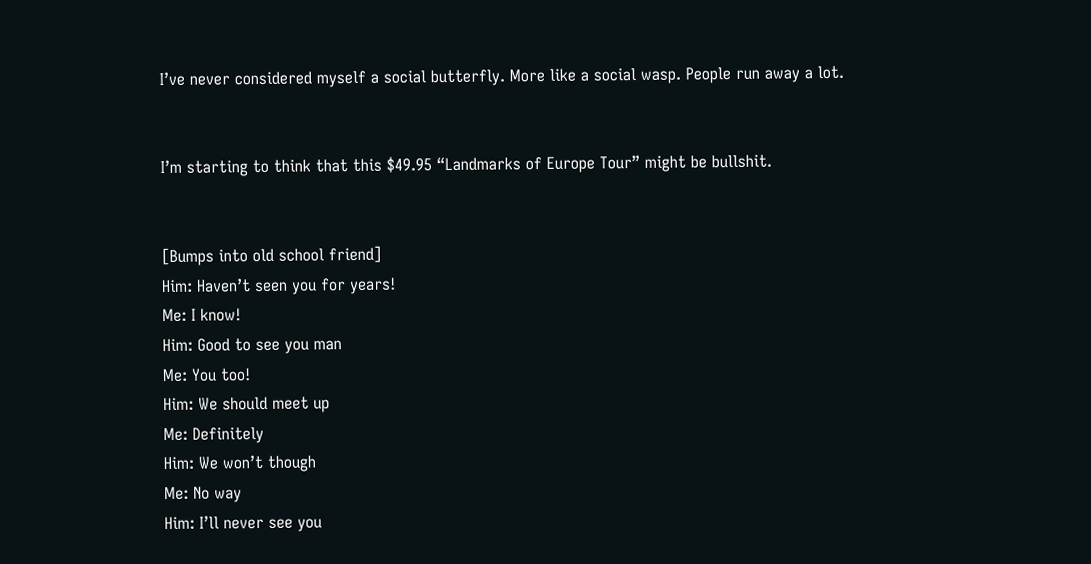I’ve never considered myself a social butterfly. More like a social wasp. People run away a lot.


I’m starting to think that this $49.95 “Landmarks of Europe Tour” might be bullshit.


[Bumps into old school friend]
Him: Haven’t seen you for years!
Me: I know!
Him: Good to see you man
Me: You too!
Him: We should meet up
Me: Definitely
Him: We won’t though
Me: No way
Him: I’ll never see you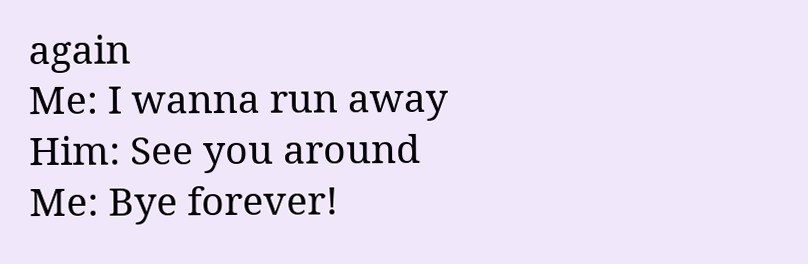again
Me: I wanna run away
Him: See you around
Me: Bye forever!